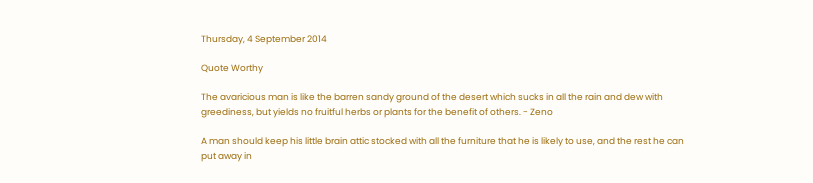Thursday, 4 September 2014

Quote Worthy

The avaricious man is like the barren sandy ground of the desert which sucks in all the rain and dew with greediness, but yields no fruitful herbs or plants for the benefit of others. - Zeno

A man should keep his little brain attic stocked with all the furniture that he is likely to use, and the rest he can put away in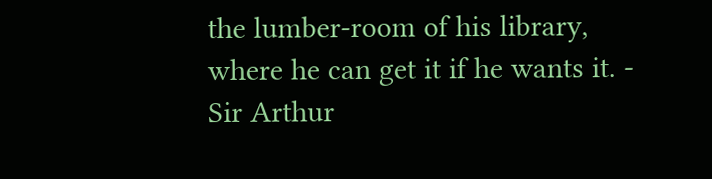the lumber-room of his library, where he can get it if he wants it. - Sir Arthur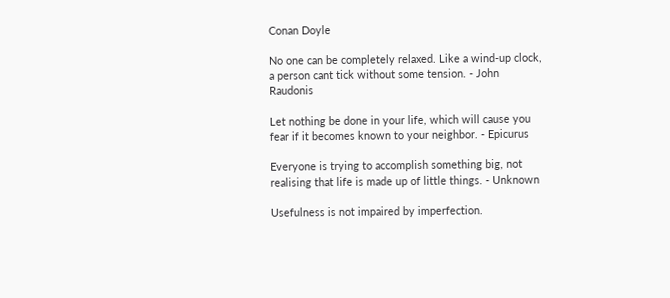Conan Doyle

No one can be completely relaxed. Like a wind-up clock, a person cant tick without some tension. - John Raudonis

Let nothing be done in your life, which will cause you fear if it becomes known to your neighbor. - Epicurus

Everyone is trying to accomplish something big, not realising that life is made up of little things. - Unknown

Usefulness is not impaired by imperfection.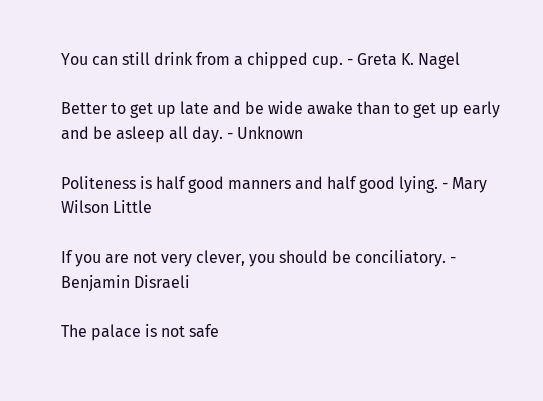You can still drink from a chipped cup. - Greta K. Nagel

Better to get up late and be wide awake than to get up early and be asleep all day. - Unknown

Politeness is half good manners and half good lying. - Mary Wilson Little

If you are not very clever, you should be conciliatory. - Benjamin Disraeli

The palace is not safe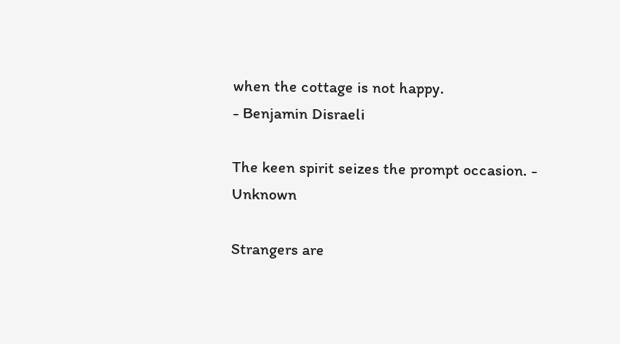when the cottage is not happy.
- Benjamin Disraeli

The keen spirit seizes the prompt occasion. - Unknown

Strangers are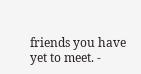friends you have yet to meet. -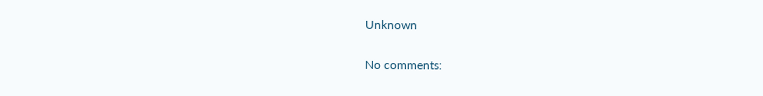Unknown

No comments: